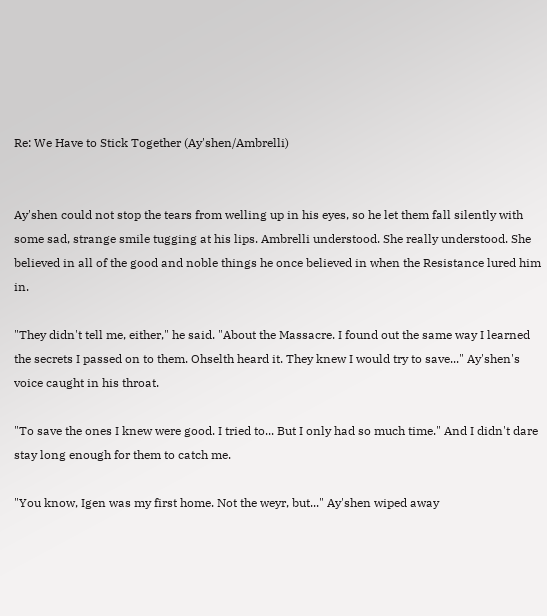Re: We Have to Stick Together (Ay'shen/Ambrelli)


Ay'shen could not stop the tears from welling up in his eyes, so he let them fall silently with some sad, strange smile tugging at his lips. Ambrelli understood. She really understood. She believed in all of the good and noble things he once believed in when the Resistance lured him in.

"They didn't tell me, either," he said. "About the Massacre. I found out the same way I learned the secrets I passed on to them. Ohselth heard it. They knew I would try to save..." Ay'shen's voice caught in his throat.

"To save the ones I knew were good. I tried to... But I only had so much time." And I didn't dare stay long enough for them to catch me.

"You know, Igen was my first home. Not the weyr, but..." Ay'shen wiped away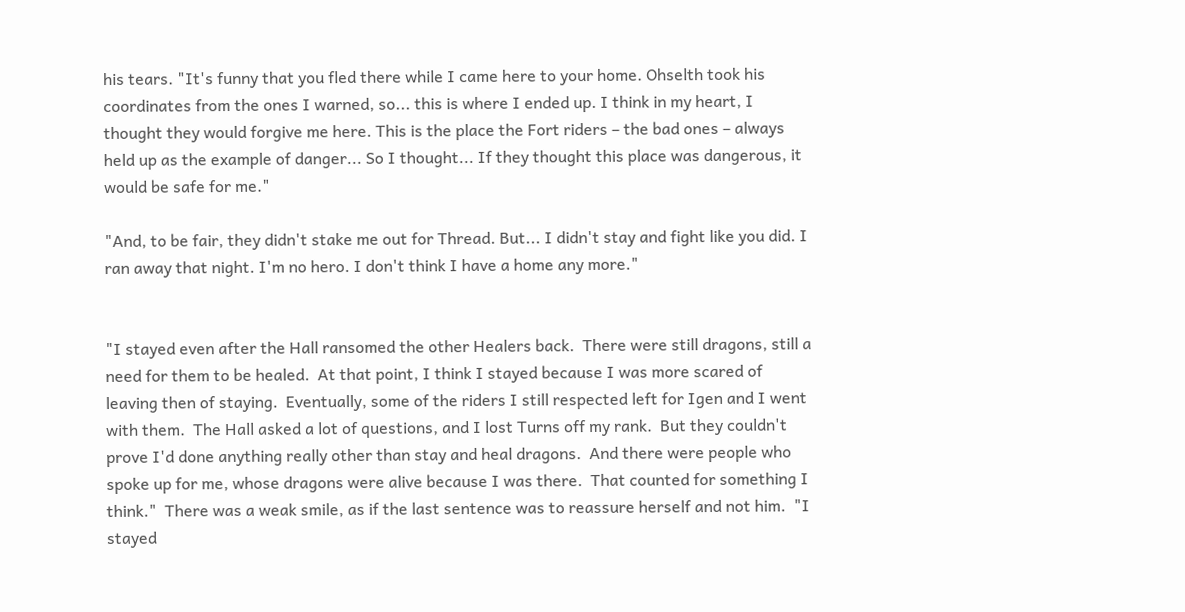his tears. "It's funny that you fled there while I came here to your home. Ohselth took his coordinates from the ones I warned, so... this is where I ended up. I think in my heart, I thought they would forgive me here. This is the place the Fort riders – the bad ones – always held up as the example of danger... So I thought... If they thought this place was dangerous, it would be safe for me."

"And, to be fair, they didn't stake me out for Thread. But... I didn't stay and fight like you did. I ran away that night. I'm no hero. I don't think I have a home any more."


"I stayed even after the Hall ransomed the other Healers back.  There were still dragons, still a need for them to be healed.  At that point, I think I stayed because I was more scared of leaving then of staying.  Eventually, some of the riders I still respected left for Igen and I went with them.  The Hall asked a lot of questions, and I lost Turns off my rank.  But they couldn't prove I'd done anything really other than stay and heal dragons.  And there were people who spoke up for me, whose dragons were alive because I was there.  That counted for something I think."  There was a weak smile, as if the last sentence was to reassure herself and not him.  "I stayed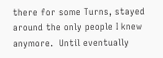there for some Turns, stayed around the only people I knew anymore.  Until eventually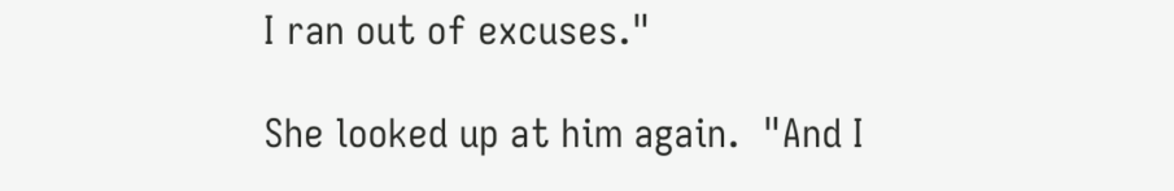I ran out of excuses."

She looked up at him again.  "And I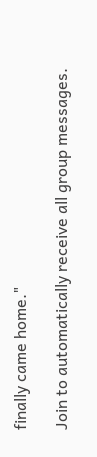finally came home."

Join to automatically receive all group messages.